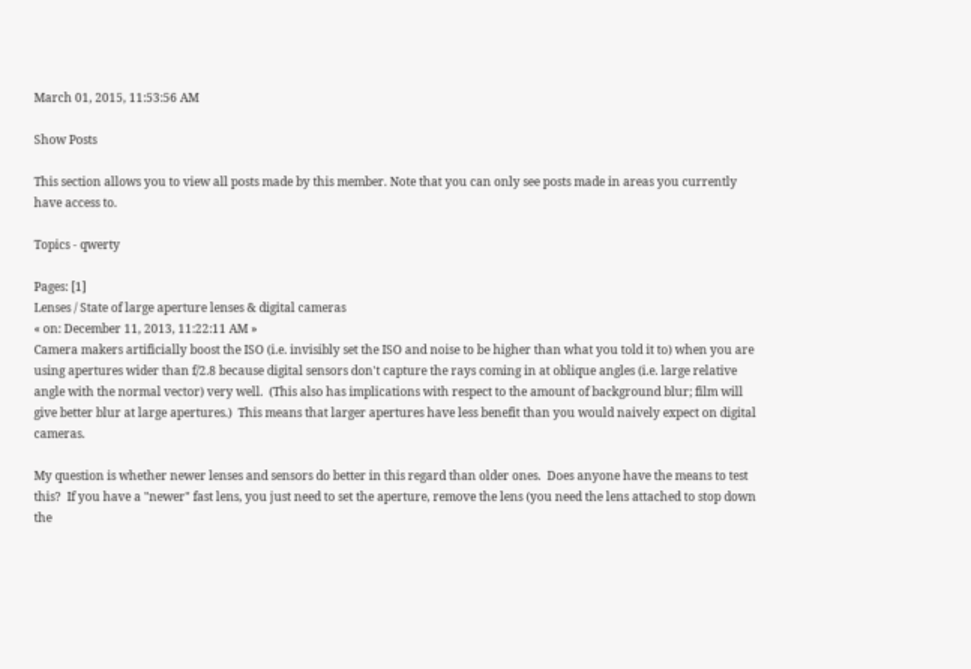March 01, 2015, 11:53:56 AM

Show Posts

This section allows you to view all posts made by this member. Note that you can only see posts made in areas you currently have access to.

Topics - qwerty

Pages: [1]
Lenses / State of large aperture lenses & digital cameras
« on: December 11, 2013, 11:22:11 AM »
Camera makers artificially boost the ISO (i.e. invisibly set the ISO and noise to be higher than what you told it to) when you are using apertures wider than f/2.8 because digital sensors don't capture the rays coming in at oblique angles (i.e. large relative angle with the normal vector) very well.  (This also has implications with respect to the amount of background blur; film will give better blur at large apertures.)  This means that larger apertures have less benefit than you would naively expect on digital cameras.

My question is whether newer lenses and sensors do better in this regard than older ones.  Does anyone have the means to test this?  If you have a "newer" fast lens, you just need to set the aperture, remove the lens (you need the lens attached to stop down the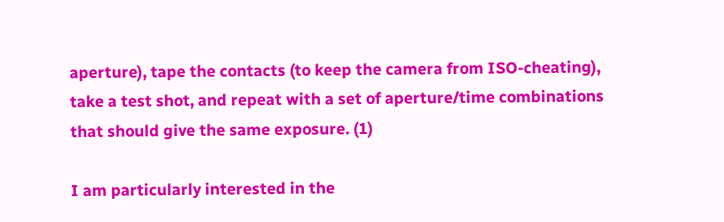aperture), tape the contacts (to keep the camera from ISO-cheating), take a test shot, and repeat with a set of aperture/time combinations that should give the same exposure. (1)

I am particularly interested in the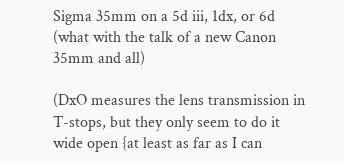Sigma 35mm on a 5d iii, 1dx, or 6d (what with the talk of a new Canon 35mm and all)

(DxO measures the lens transmission in T-stops, but they only seem to do it wide open {at least as far as I can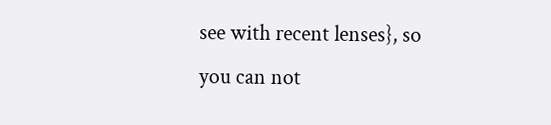see with recent lenses}, so you can not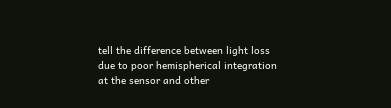tell the difference between light loss due to poor hemispherical integration at the sensor and other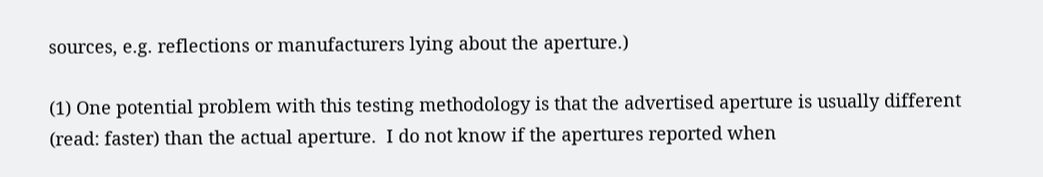sources, e.g. reflections or manufacturers lying about the aperture.)

(1) One potential problem with this testing methodology is that the advertised aperture is usually different (read: faster) than the actual aperture.  I do not know if the apertures reported when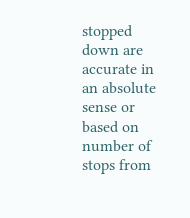stopped down are accurate in an absolute sense or based on number of stops from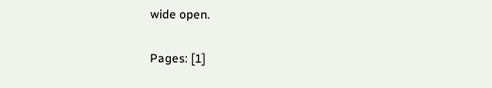wide open.

Pages: [1]